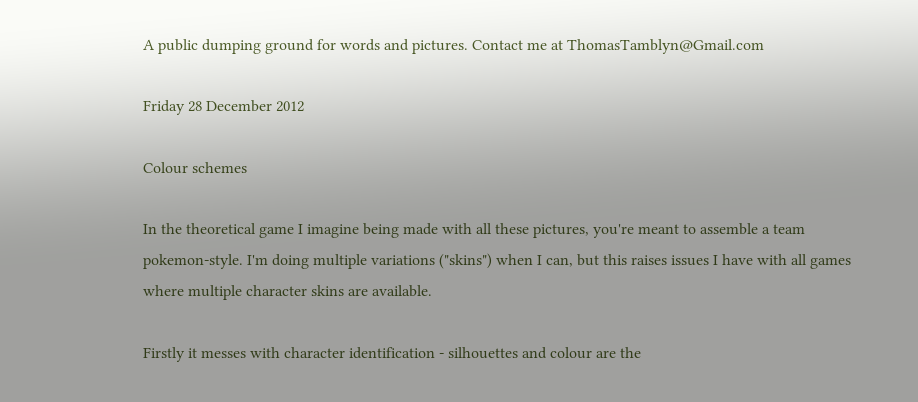A public dumping ground for words and pictures. Contact me at ThomasTamblyn@Gmail.com

Friday 28 December 2012

Colour schemes

In the theoretical game I imagine being made with all these pictures, you're meant to assemble a team pokemon-style. I'm doing multiple variations ("skins") when I can, but this raises issues I have with all games where multiple character skins are available.

Firstly it messes with character identification - silhouettes and colour are the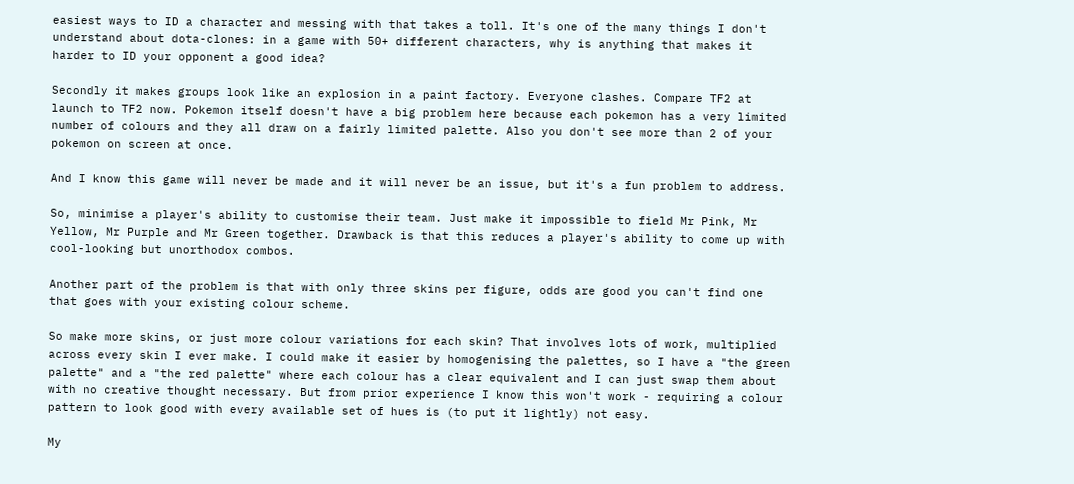easiest ways to ID a character and messing with that takes a toll. It's one of the many things I don't understand about dota-clones: in a game with 50+ different characters, why is anything that makes it harder to ID your opponent a good idea?

Secondly it makes groups look like an explosion in a paint factory. Everyone clashes. Compare TF2 at launch to TF2 now. Pokemon itself doesn't have a big problem here because each pokemon has a very limited number of colours and they all draw on a fairly limited palette. Also you don't see more than 2 of your pokemon on screen at once.

And I know this game will never be made and it will never be an issue, but it's a fun problem to address.

So, minimise a player's ability to customise their team. Just make it impossible to field Mr Pink, Mr Yellow, Mr Purple and Mr Green together. Drawback is that this reduces a player's ability to come up with cool-looking but unorthodox combos.

Another part of the problem is that with only three skins per figure, odds are good you can't find one that goes with your existing colour scheme.

So make more skins, or just more colour variations for each skin? That involves lots of work, multiplied across every skin I ever make. I could make it easier by homogenising the palettes, so I have a "the green palette" and a "the red palette" where each colour has a clear equivalent and I can just swap them about with no creative thought necessary. But from prior experience I know this won't work - requiring a colour pattern to look good with every available set of hues is (to put it lightly) not easy.

My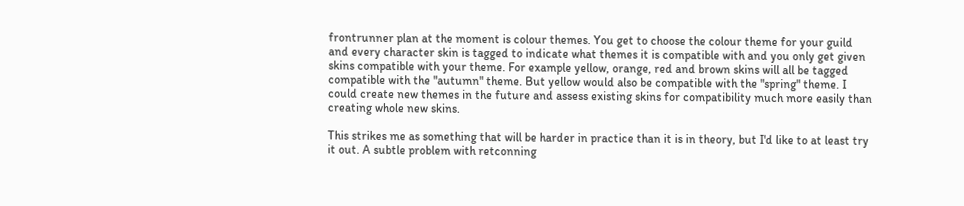frontrunner plan at the moment is colour themes. You get to choose the colour theme for your guild and every character skin is tagged to indicate what themes it is compatible with and you only get given skins compatible with your theme. For example yellow, orange, red and brown skins will all be tagged compatible with the "autumn" theme. But yellow would also be compatible with the "spring" theme. I could create new themes in the future and assess existing skins for compatibility much more easily than creating whole new skins.

This strikes me as something that will be harder in practice than it is in theory, but I'd like to at least try it out. A subtle problem with retconning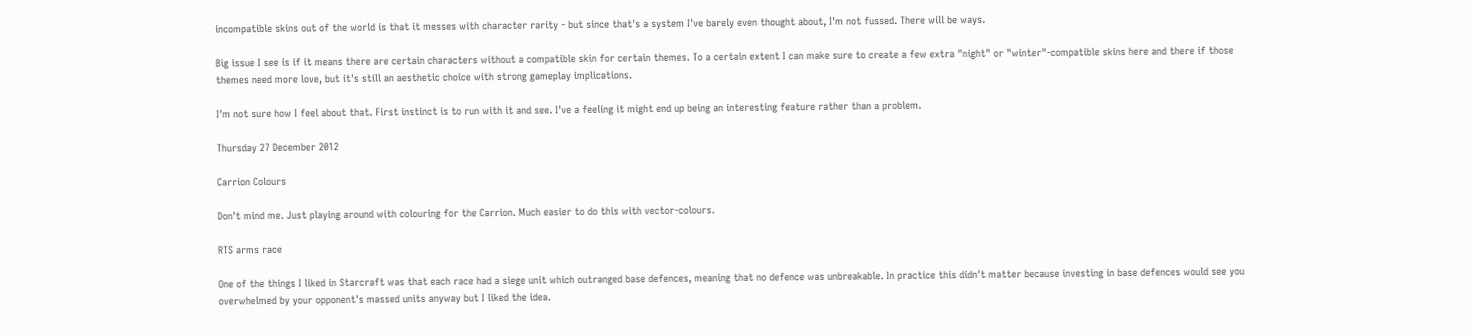incompatible skins out of the world is that it messes with character rarity - but since that's a system I've barely even thought about, I'm not fussed. There will be ways.

Big issue I see is if it means there are certain characters without a compatible skin for certain themes. To a certain extent I can make sure to create a few extra "night" or "winter"-compatible skins here and there if those themes need more love, but it's still an aesthetic choice with strong gameplay implications.

I'm not sure how I feel about that. First instinct is to run with it and see. I've a feeling it might end up being an interesting feature rather than a problem.

Thursday 27 December 2012

Carrion Colours

Don't mind me. Just playing around with colouring for the Carrion. Much easier to do this with vector-colours.

RTS arms race

One of the things I liked in Starcraft was that each race had a siege unit which outranged base defences, meaning that no defence was unbreakable. In practice this didn't matter because investing in base defences would see you overwhelmed by your opponent's massed units anyway but I liked the idea.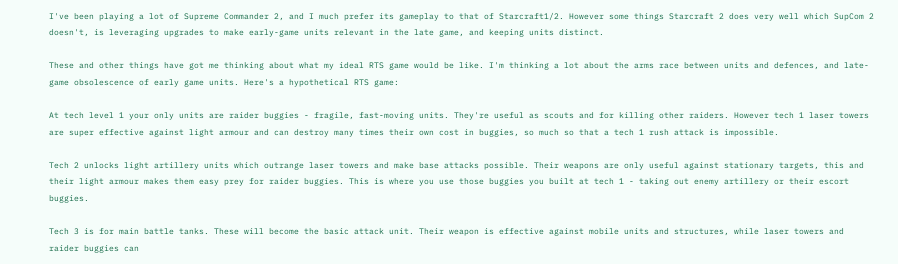I've been playing a lot of Supreme Commander 2, and I much prefer its gameplay to that of Starcraft1/2. However some things Starcraft 2 does very well which SupCom 2 doesn't, is leveraging upgrades to make early-game units relevant in the late game, and keeping units distinct.

These and other things have got me thinking about what my ideal RTS game would be like. I'm thinking a lot about the arms race between units and defences, and late-game obsolescence of early game units. Here's a hypothetical RTS game:

At tech level 1 your only units are raider buggies - fragile, fast-moving units. They're useful as scouts and for killing other raiders. However tech 1 laser towers are super effective against light armour and can destroy many times their own cost in buggies, so much so that a tech 1 rush attack is impossible.

Tech 2 unlocks light artillery units which outrange laser towers and make base attacks possible. Their weapons are only useful against stationary targets, this and their light armour makes them easy prey for raider buggies. This is where you use those buggies you built at tech 1 - taking out enemy artillery or their escort buggies.

Tech 3 is for main battle tanks. These will become the basic attack unit. Their weapon is effective against mobile units and structures, while laser towers and raider buggies can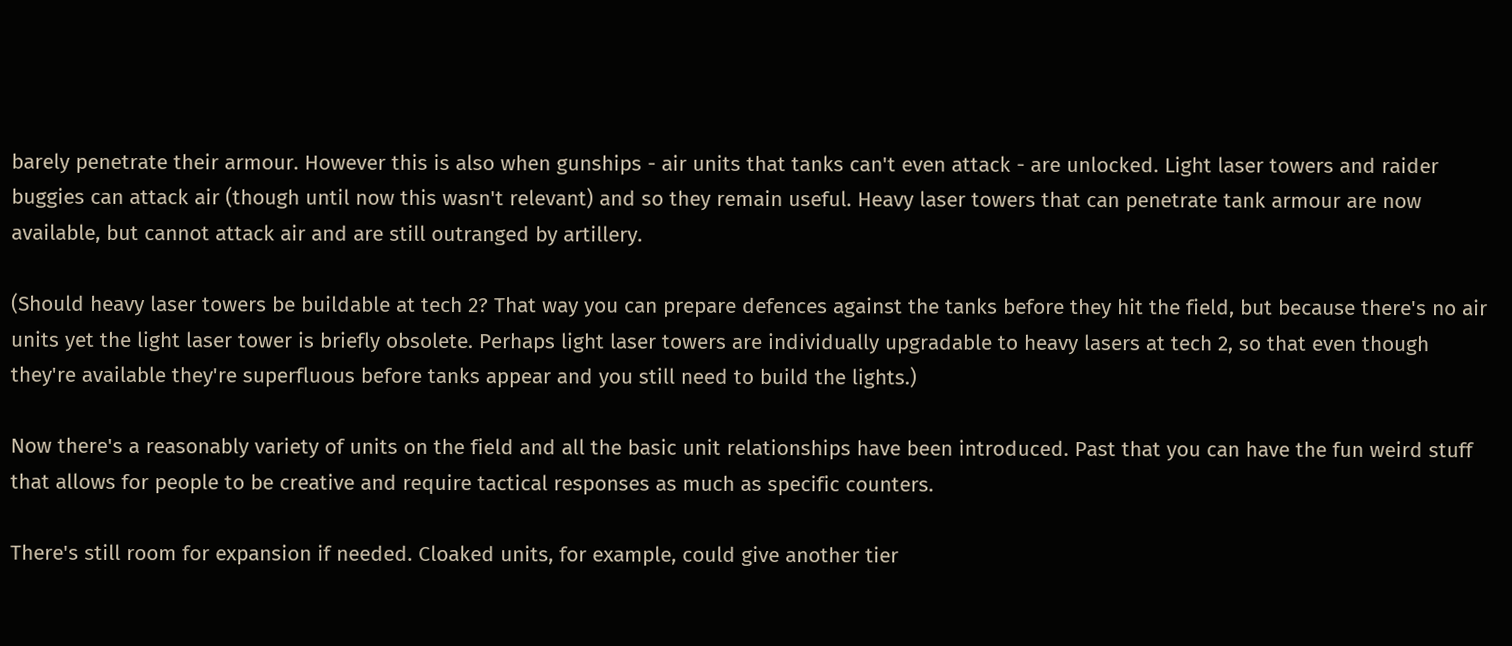barely penetrate their armour. However this is also when gunships - air units that tanks can't even attack - are unlocked. Light laser towers and raider buggies can attack air (though until now this wasn't relevant) and so they remain useful. Heavy laser towers that can penetrate tank armour are now available, but cannot attack air and are still outranged by artillery.

(Should heavy laser towers be buildable at tech 2? That way you can prepare defences against the tanks before they hit the field, but because there's no air units yet the light laser tower is briefly obsolete. Perhaps light laser towers are individually upgradable to heavy lasers at tech 2, so that even though they're available they're superfluous before tanks appear and you still need to build the lights.)

Now there's a reasonably variety of units on the field and all the basic unit relationships have been introduced. Past that you can have the fun weird stuff that allows for people to be creative and require tactical responses as much as specific counters.

There's still room for expansion if needed. Cloaked units, for example, could give another tier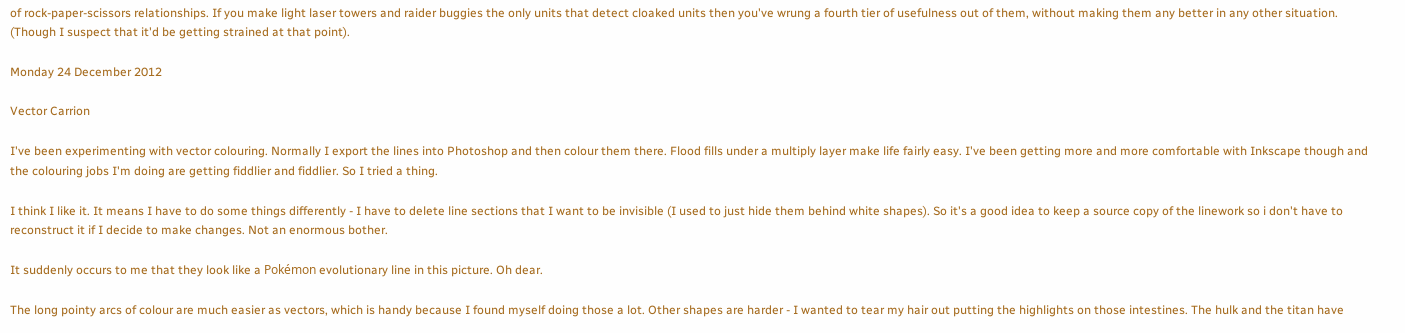of rock-paper-scissors relationships. If you make light laser towers and raider buggies the only units that detect cloaked units then you've wrung a fourth tier of usefulness out of them, without making them any better in any other situation. (Though I suspect that it'd be getting strained at that point).

Monday 24 December 2012

Vector Carrion

I've been experimenting with vector colouring. Normally I export the lines into Photoshop and then colour them there. Flood fills under a multiply layer make life fairly easy. I've been getting more and more comfortable with Inkscape though and the colouring jobs I'm doing are getting fiddlier and fiddlier. So I tried a thing.

I think I like it. It means I have to do some things differently - I have to delete line sections that I want to be invisible (I used to just hide them behind white shapes). So it's a good idea to keep a source copy of the linework so i don't have to reconstruct it if I decide to make changes. Not an enormous bother.

It suddenly occurs to me that they look like a Pokémon evolutionary line in this picture. Oh dear.

The long pointy arcs of colour are much easier as vectors, which is handy because I found myself doing those a lot. Other shapes are harder - I wanted to tear my hair out putting the highlights on those intestines. The hulk and the titan have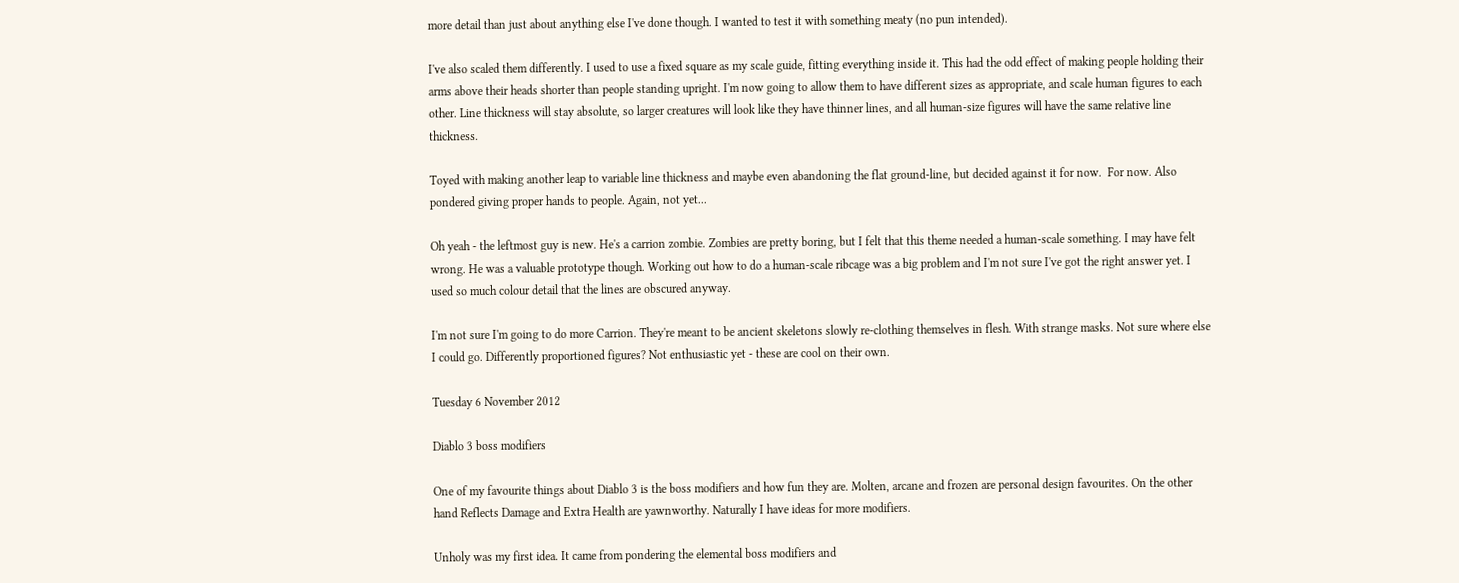more detail than just about anything else I've done though. I wanted to test it with something meaty (no pun intended).

I've also scaled them differently. I used to use a fixed square as my scale guide, fitting everything inside it. This had the odd effect of making people holding their arms above their heads shorter than people standing upright. I'm now going to allow them to have different sizes as appropriate, and scale human figures to each other. Line thickness will stay absolute, so larger creatures will look like they have thinner lines, and all human-size figures will have the same relative line thickness.

Toyed with making another leap to variable line thickness and maybe even abandoning the flat ground-line, but decided against it for now.  For now. Also pondered giving proper hands to people. Again, not yet...

Oh yeah - the leftmost guy is new. He's a carrion zombie. Zombies are pretty boring, but I felt that this theme needed a human-scale something. I may have felt wrong. He was a valuable prototype though. Working out how to do a human-scale ribcage was a big problem and I'm not sure I've got the right answer yet. I used so much colour detail that the lines are obscured anyway.

I'm not sure I'm going to do more Carrion. They're meant to be ancient skeletons slowly re-clothing themselves in flesh. With strange masks. Not sure where else I could go. Differently proportioned figures? Not enthusiastic yet - these are cool on their own.

Tuesday 6 November 2012

Diablo 3 boss modifiers

One of my favourite things about Diablo 3 is the boss modifiers and how fun they are. Molten, arcane and frozen are personal design favourites. On the other hand Reflects Damage and Extra Health are yawnworthy. Naturally I have ideas for more modifiers.

Unholy was my first idea. It came from pondering the elemental boss modifiers and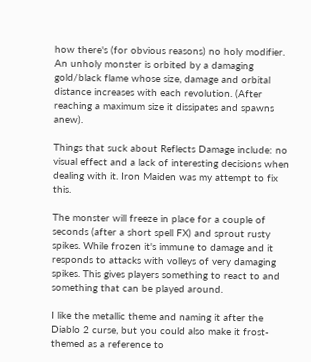how there's (for obvious reasons) no holy modifier. An unholy monster is orbited by a damaging gold/black flame whose size, damage and orbital distance increases with each revolution. (After reaching a maximum size it dissipates and spawns anew).

Things that suck about Reflects Damage include: no visual effect and a lack of interesting decisions when dealing with it. Iron Maiden was my attempt to fix this.

The monster will freeze in place for a couple of seconds (after a short spell FX) and sprout rusty spikes. While frozen it's immune to damage and it responds to attacks with volleys of very damaging spikes. This gives players something to react to and something that can be played around.

I like the metallic theme and naming it after the Diablo 2 curse, but you could also make it frost-themed as a reference to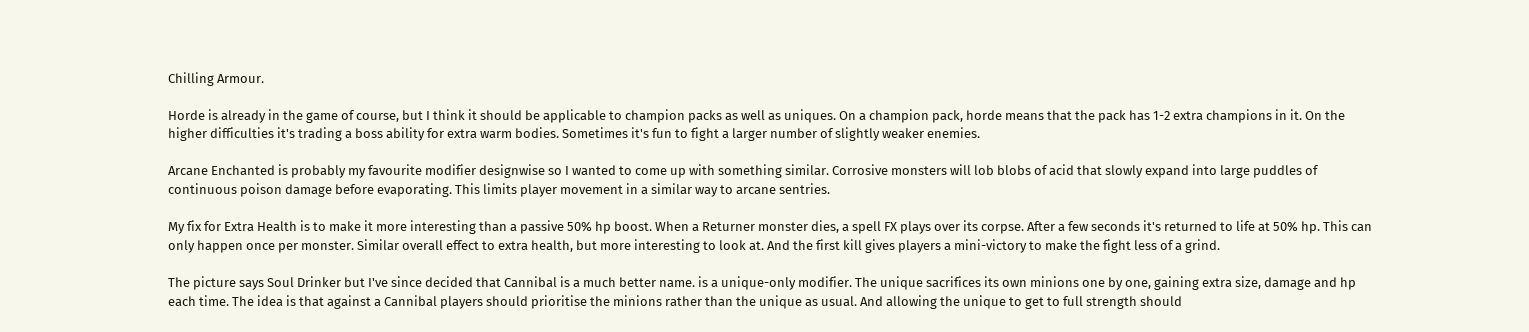Chilling Armour.

Horde is already in the game of course, but I think it should be applicable to champion packs as well as uniques. On a champion pack, horde means that the pack has 1-2 extra champions in it. On the higher difficulties it's trading a boss ability for extra warm bodies. Sometimes it's fun to fight a larger number of slightly weaker enemies.

Arcane Enchanted is probably my favourite modifier designwise so I wanted to come up with something similar. Corrosive monsters will lob blobs of acid that slowly expand into large puddles of continuous poison damage before evaporating. This limits player movement in a similar way to arcane sentries.

My fix for Extra Health is to make it more interesting than a passive 50% hp boost. When a Returner monster dies, a spell FX plays over its corpse. After a few seconds it's returned to life at 50% hp. This can only happen once per monster. Similar overall effect to extra health, but more interesting to look at. And the first kill gives players a mini-victory to make the fight less of a grind.

The picture says Soul Drinker but I've since decided that Cannibal is a much better name. is a unique-only modifier. The unique sacrifices its own minions one by one, gaining extra size, damage and hp each time. The idea is that against a Cannibal players should prioritise the minions rather than the unique as usual. And allowing the unique to get to full strength should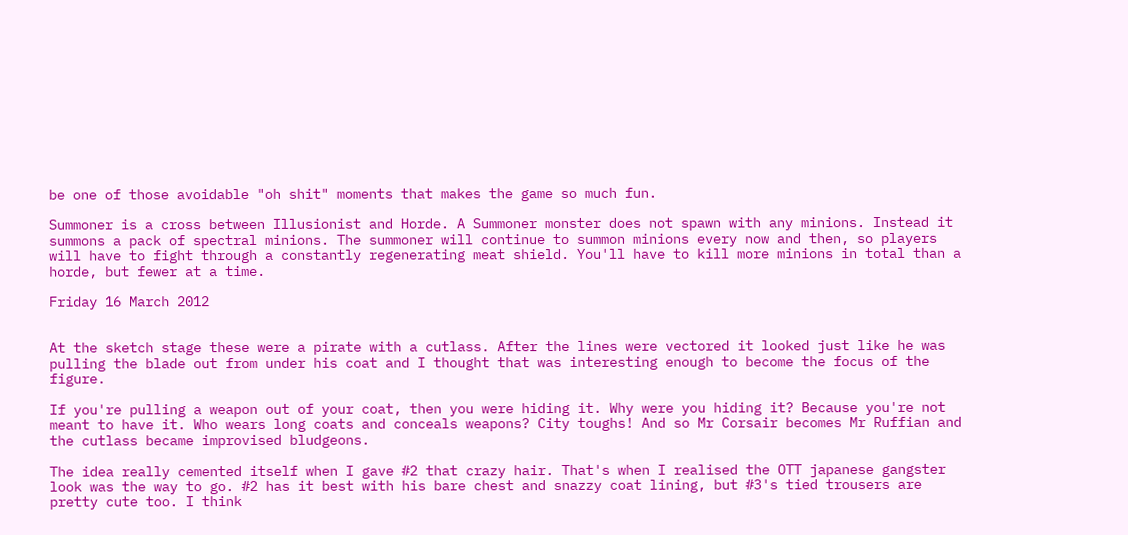be one of those avoidable "oh shit" moments that makes the game so much fun.

Summoner is a cross between Illusionist and Horde. A Summoner monster does not spawn with any minions. Instead it summons a pack of spectral minions. The summoner will continue to summon minions every now and then, so players will have to fight through a constantly regenerating meat shield. You'll have to kill more minions in total than a horde, but fewer at a time.

Friday 16 March 2012


At the sketch stage these were a pirate with a cutlass. After the lines were vectored it looked just like he was pulling the blade out from under his coat and I thought that was interesting enough to become the focus of the figure.

If you're pulling a weapon out of your coat, then you were hiding it. Why were you hiding it? Because you're not meant to have it. Who wears long coats and conceals weapons? City toughs! And so Mr Corsair becomes Mr Ruffian and the cutlass became improvised bludgeons.

The idea really cemented itself when I gave #2 that crazy hair. That's when I realised the OTT japanese gangster look was the way to go. #2 has it best with his bare chest and snazzy coat lining, but #3's tied trousers are pretty cute too. I think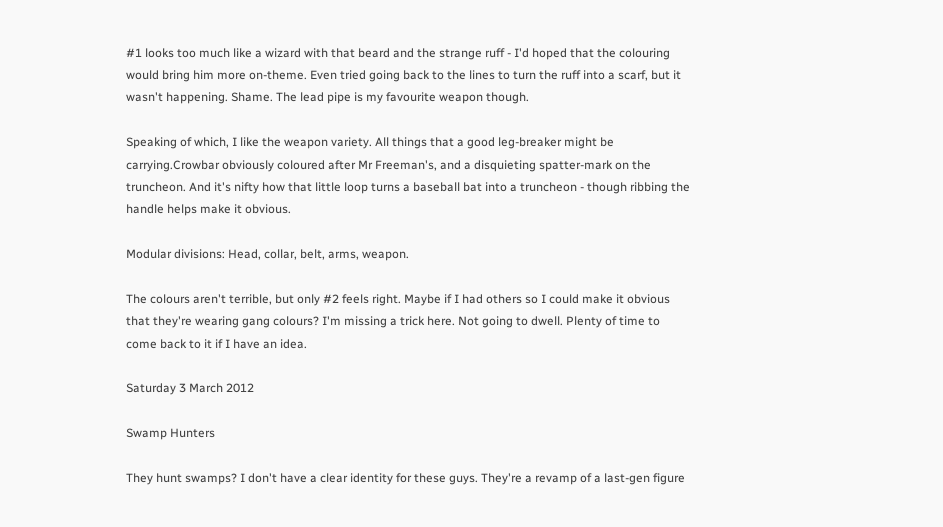#1 looks too much like a wizard with that beard and the strange ruff - I'd hoped that the colouring would bring him more on-theme. Even tried going back to the lines to turn the ruff into a scarf, but it wasn't happening. Shame. The lead pipe is my favourite weapon though.

Speaking of which, I like the weapon variety. All things that a good leg-breaker might be carrying.Crowbar obviously coloured after Mr Freeman's, and a disquieting spatter-mark on the truncheon. And it's nifty how that little loop turns a baseball bat into a truncheon - though ribbing the handle helps make it obvious.

Modular divisions: Head, collar, belt, arms, weapon.

The colours aren't terrible, but only #2 feels right. Maybe if I had others so I could make it obvious that they're wearing gang colours? I'm missing a trick here. Not going to dwell. Plenty of time to come back to it if I have an idea.

Saturday 3 March 2012

Swamp Hunters

They hunt swamps? I don't have a clear identity for these guys. They're a revamp of a last-gen figure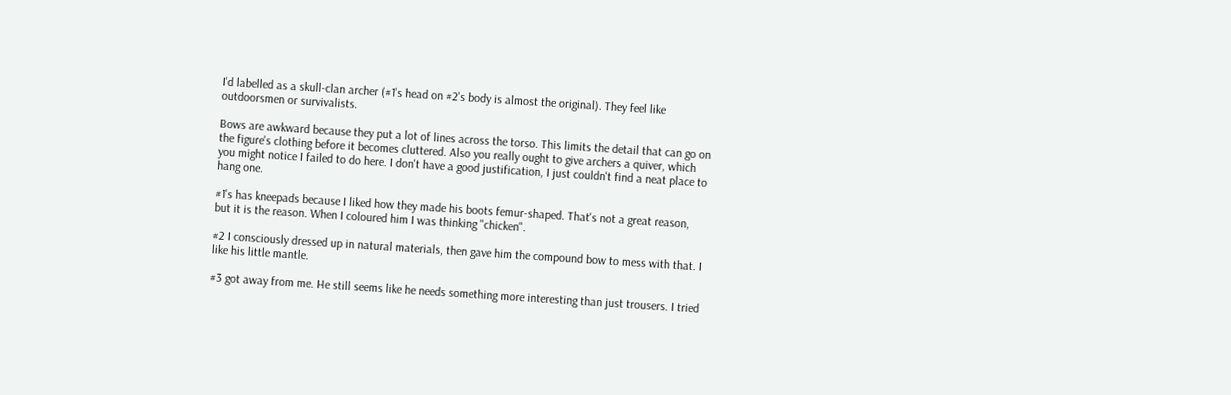I'd labelled as a skull-clan archer (#1's head on #2's body is almost the original). They feel like outdoorsmen or survivalists.

Bows are awkward because they put a lot of lines across the torso. This limits the detail that can go on the figure's clothing before it becomes cluttered. Also you really ought to give archers a quiver, which you might notice I failed to do here. I don't have a good justification, I just couldn't find a neat place to hang one.

#1's has kneepads because I liked how they made his boots femur-shaped. That's not a great reason, but it is the reason. When I coloured him I was thinking "chicken".

#2 I consciously dressed up in natural materials, then gave him the compound bow to mess with that. I like his little mantle.

#3 got away from me. He still seems like he needs something more interesting than just trousers. I tried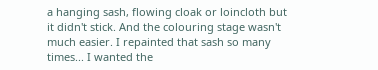a hanging sash, flowing cloak or loincloth but it didn't stick. And the colouring stage wasn't much easier. I repainted that sash so many times... I wanted the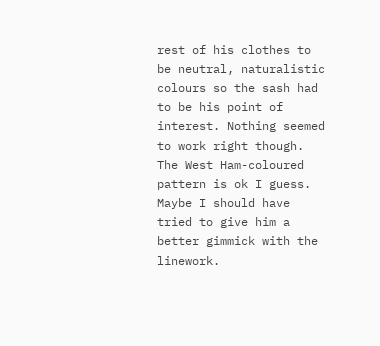rest of his clothes to be neutral, naturalistic colours so the sash had to be his point of interest. Nothing seemed to work right though. The West Ham-coloured pattern is ok I guess. Maybe I should have tried to give him a better gimmick with the linework.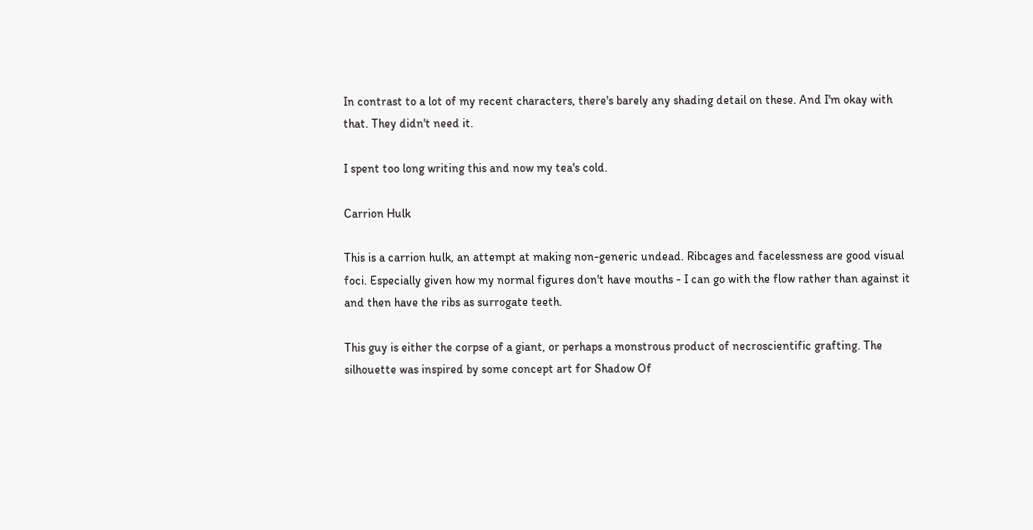In contrast to a lot of my recent characters, there's barely any shading detail on these. And I'm okay with that. They didn't need it.

I spent too long writing this and now my tea's cold.

Carrion Hulk

This is a carrion hulk, an attempt at making non-generic undead. Ribcages and facelessness are good visual foci. Especially given how my normal figures don't have mouths - I can go with the flow rather than against it and then have the ribs as surrogate teeth.

This guy is either the corpse of a giant, or perhaps a monstrous product of necroscientific grafting. The silhouette was inspired by some concept art for Shadow Of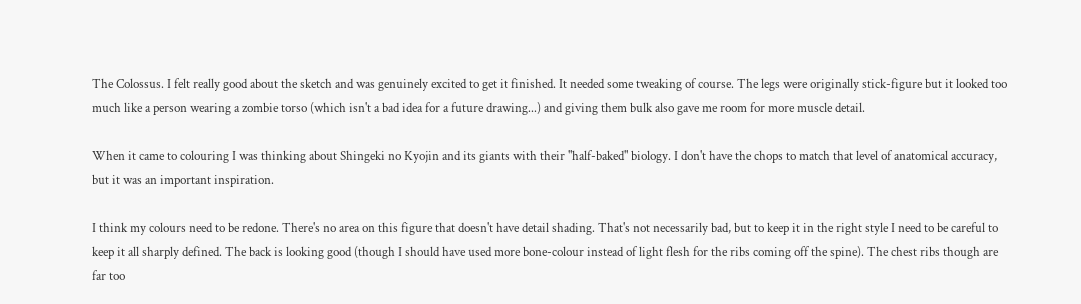The Colossus. I felt really good about the sketch and was genuinely excited to get it finished. It needed some tweaking of course. The legs were originally stick-figure but it looked too much like a person wearing a zombie torso (which isn't a bad idea for a future drawing...) and giving them bulk also gave me room for more muscle detail.

When it came to colouring I was thinking about Shingeki no Kyojin and its giants with their "half-baked" biology. I don't have the chops to match that level of anatomical accuracy, but it was an important inspiration.

I think my colours need to be redone. There's no area on this figure that doesn't have detail shading. That's not necessarily bad, but to keep it in the right style I need to be careful to keep it all sharply defined. The back is looking good (though I should have used more bone-colour instead of light flesh for the ribs coming off the spine). The chest ribs though are far too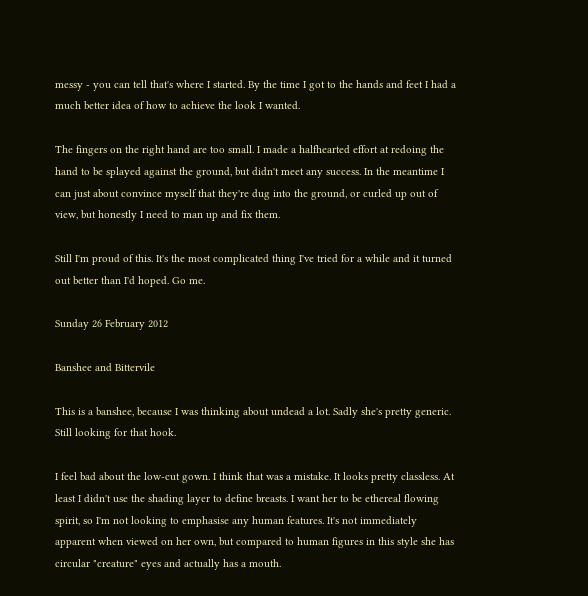messy - you can tell that's where I started. By the time I got to the hands and feet I had a much better idea of how to achieve the look I wanted.

The fingers on the right hand are too small. I made a halfhearted effort at redoing the hand to be splayed against the ground, but didn't meet any success. In the meantime I can just about convince myself that they're dug into the ground, or curled up out of view, but honestly I need to man up and fix them.

Still I'm proud of this. It's the most complicated thing I've tried for a while and it turned out better than I'd hoped. Go me.

Sunday 26 February 2012

Banshee and Bittervile

This is a banshee, because I was thinking about undead a lot. Sadly she's pretty generic. Still looking for that hook.

I feel bad about the low-cut gown. I think that was a mistake. It looks pretty classless. At least I didn't use the shading layer to define breasts. I want her to be ethereal flowing spirit, so I'm not looking to emphasise any human features. It's not immediately apparent when viewed on her own, but compared to human figures in this style she has circular "creature" eyes and actually has a mouth.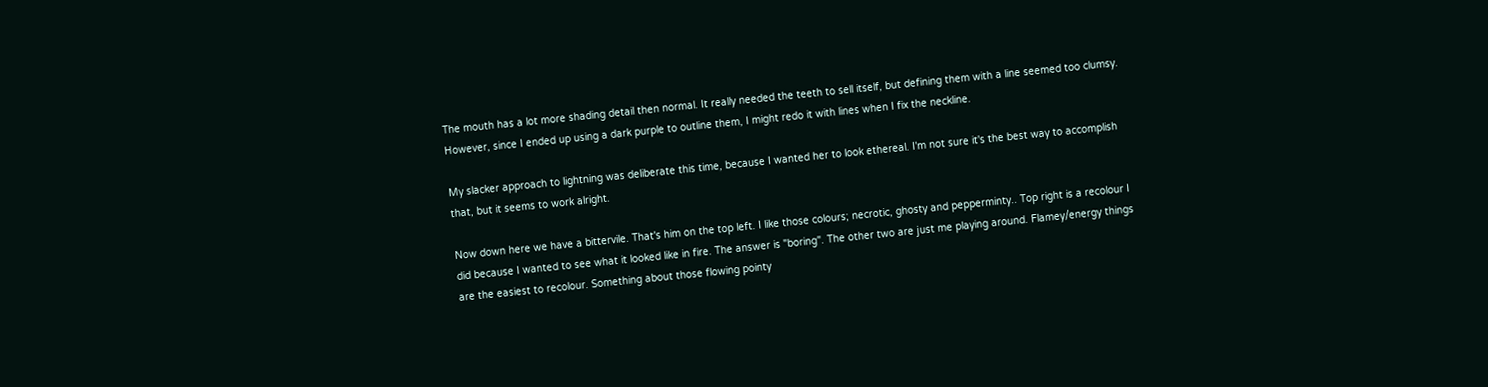The mouth has a lot more shading detail then normal. It really needed the teeth to sell itself, but defining them with a line seemed too clumsy. However, since I ended up using a dark purple to outline them, I might redo it with lines when I fix the neckline.

My slacker approach to lightning was deliberate this time, because I wanted her to look ethereal. I'm not sure it's the best way to accomplish that, but it seems to work alright.

Now down here we have a bittervile. That's him on the top left. I like those colours; necrotic, ghosty and pepperminty.. Top right is a recolour I did because I wanted to see what it looked like in fire. The answer is "boring". The other two are just me playing around. Flamey/energy things are the easiest to recolour. Something about those flowing pointy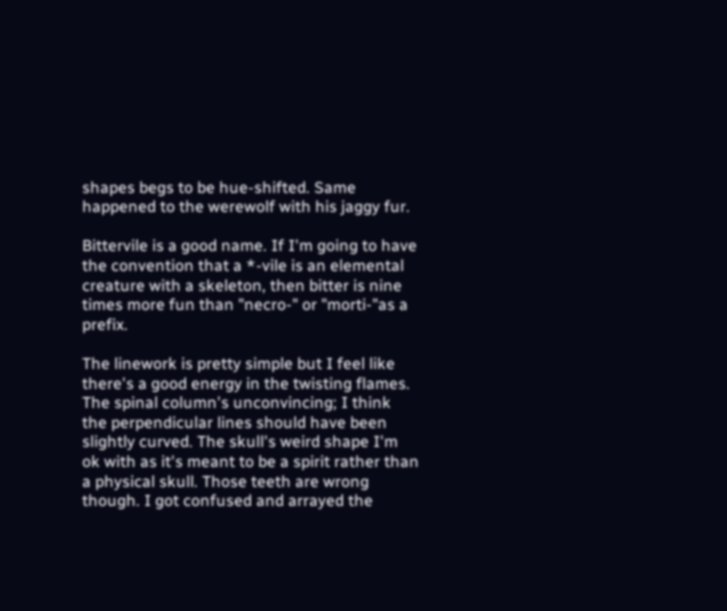shapes begs to be hue-shifted. Same happened to the werewolf with his jaggy fur.

Bittervile is a good name. If I'm going to have the convention that a *-vile is an elemental creature with a skeleton, then bitter is nine times more fun than "necro-" or "morti-"as a prefix.

The linework is pretty simple but I feel like there's a good energy in the twisting flames. The spinal column's unconvincing; I think the perpendicular lines should have been slightly curved. The skull's weird shape I'm ok with as it's meant to be a spirit rather than a physical skull. Those teeth are wrong though. I got confused and arrayed the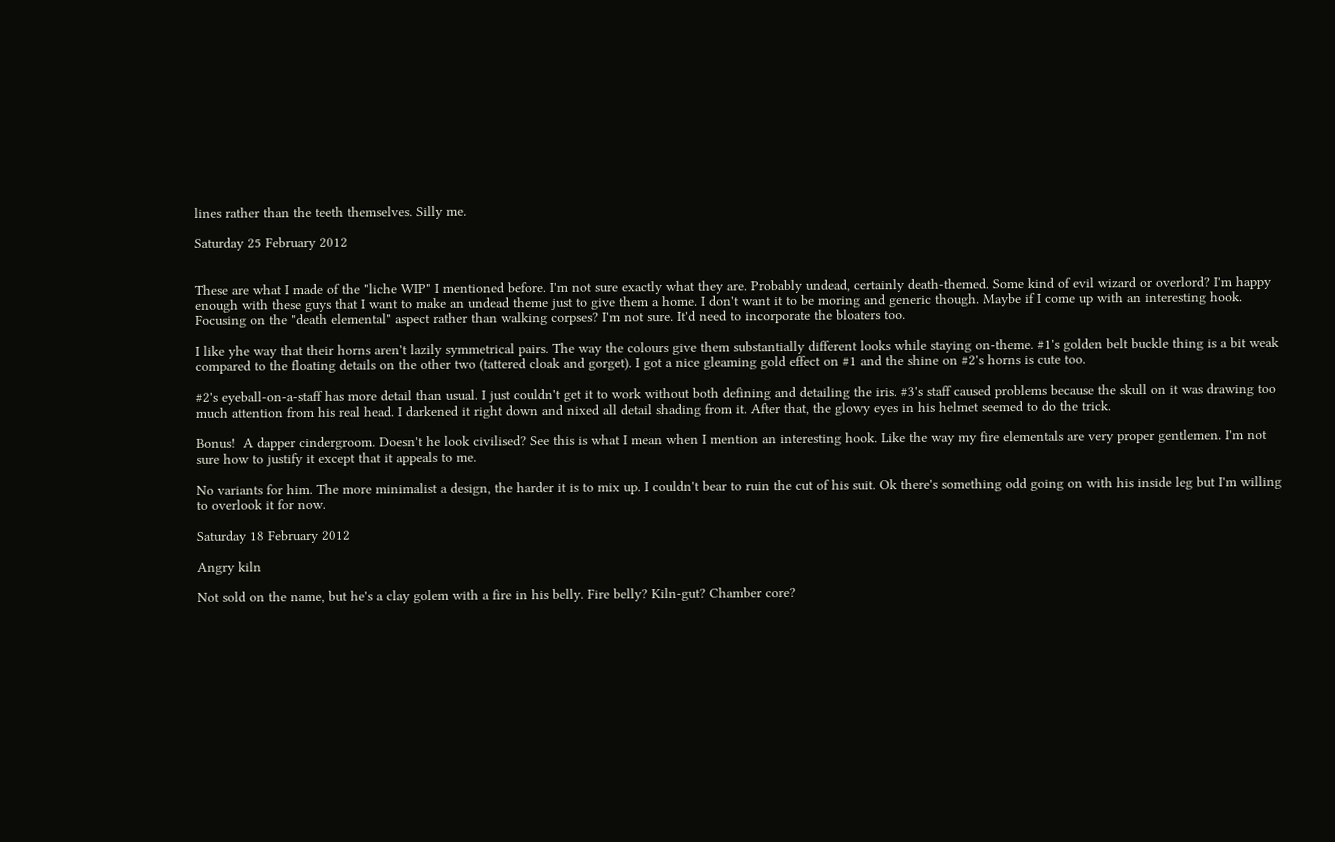lines rather than the teeth themselves. Silly me.

Saturday 25 February 2012


These are what I made of the "liche WIP" I mentioned before. I'm not sure exactly what they are. Probably undead, certainly death-themed. Some kind of evil wizard or overlord? I'm happy enough with these guys that I want to make an undead theme just to give them a home. I don't want it to be moring and generic though. Maybe if I come up with an interesting hook. Focusing on the "death elemental" aspect rather than walking corpses? I'm not sure. It'd need to incorporate the bloaters too.

I like yhe way that their horns aren't lazily symmetrical pairs. The way the colours give them substantially different looks while staying on-theme. #1's golden belt buckle thing is a bit weak compared to the floating details on the other two (tattered cloak and gorget). I got a nice gleaming gold effect on #1 and the shine on #2's horns is cute too.

#2's eyeball-on-a-staff has more detail than usual. I just couldn't get it to work without both defining and detailing the iris. #3's staff caused problems because the skull on it was drawing too much attention from his real head. I darkened it right down and nixed all detail shading from it. After that, the glowy eyes in his helmet seemed to do the trick.

Bonus!  A dapper cindergroom. Doesn't he look civilised? See this is what I mean when I mention an interesting hook. Like the way my fire elementals are very proper gentlemen. I'm not sure how to justify it except that it appeals to me.

No variants for him. The more minimalist a design, the harder it is to mix up. I couldn't bear to ruin the cut of his suit. Ok there's something odd going on with his inside leg but I'm willing to overlook it for now.

Saturday 18 February 2012

Angry kiln

Not sold on the name, but he's a clay golem with a fire in his belly. Fire belly? Kiln-gut? Chamber core?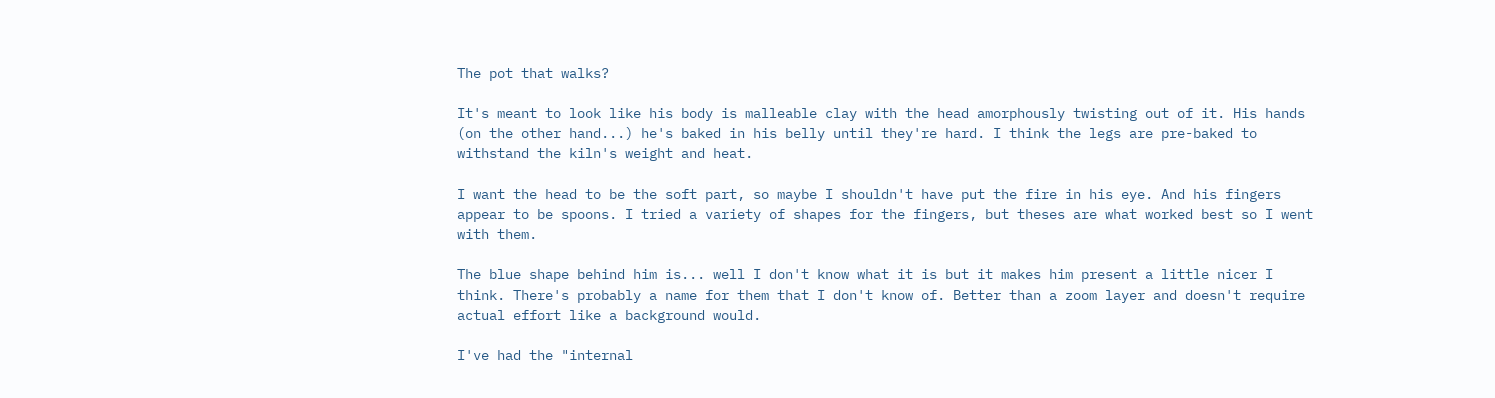The pot that walks?

It's meant to look like his body is malleable clay with the head amorphously twisting out of it. His hands (on the other hand...) he's baked in his belly until they're hard. I think the legs are pre-baked to withstand the kiln's weight and heat.

I want the head to be the soft part, so maybe I shouldn't have put the fire in his eye. And his fingers appear to be spoons. I tried a variety of shapes for the fingers, but theses are what worked best so I went with them.

The blue shape behind him is... well I don't know what it is but it makes him present a little nicer I think. There's probably a name for them that I don't know of. Better than a zoom layer and doesn't require actual effort like a background would.

I've had the "internal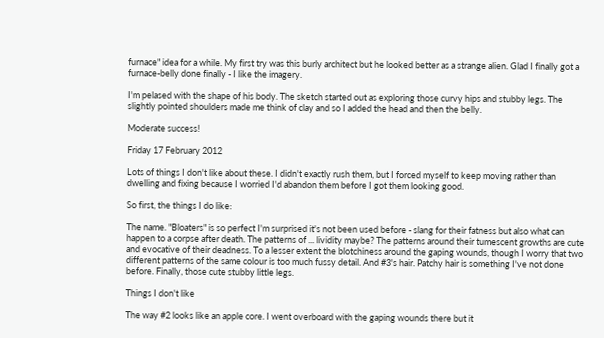furnace" idea for a while. My first try was this burly architect but he looked better as a strange alien. Glad I finally got a furnace-belly done finally - I like the imagery.

I'm pelased with the shape of his body. The sketch started out as exploring those curvy hips and stubby legs. The slightly pointed shoulders made me think of clay and so I added the head and then the belly.

Moderate success!

Friday 17 February 2012

Lots of things I don't like about these. I didn't exactly rush them, but I forced myself to keep moving rather than dwelling and fixing because I worried I'd abandon them before I got them looking good.

So first, the things I do like:

The name. "Bloaters" is so perfect I'm surprised it's not been used before - slang for their fatness but also what can happen to a corpse after death. The patterns of ... lividity maybe? The patterns around their tumescent growths are cute and evocative of their deadness. To a lesser extent the blotchiness around the gaping wounds, though I worry that two different patterns of the same colour is too much fussy detail. And #3's hair. Patchy hair is something I've not done before. Finally, those cute stubby little legs.

Things I don't like

The way #2 looks like an apple core. I went overboard with the gaping wounds there but it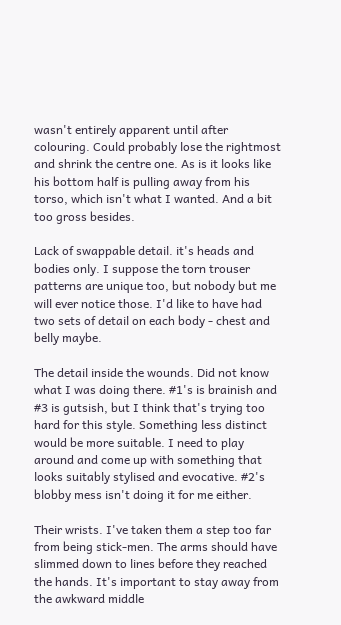wasn't entirely apparent until after colouring. Could probably lose the rightmost and shrink the centre one. As is it looks like his bottom half is pulling away from his torso, which isn't what I wanted. And a bit too gross besides.

Lack of swappable detail. it's heads and bodies only. I suppose the torn trouser patterns are unique too, but nobody but me will ever notice those. I'd like to have had two sets of detail on each body - chest and belly maybe.

The detail inside the wounds. Did not know what I was doing there. #1's is brainish and #3 is gutsish, but I think that's trying too hard for this style. Something less distinct would be more suitable. I need to play around and come up with something that looks suitably stylised and evocative. #2's blobby mess isn't doing it for me either.

Their wrists. I've taken them a step too far from being stick-men. The arms should have slimmed down to lines before they reached the hands. It's important to stay away from the awkward middle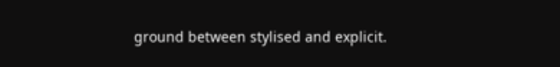ground between stylised and explicit.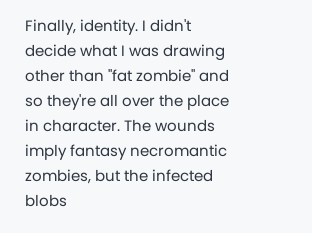Finally, identity. I didn't decide what I was drawing other than "fat zombie" and so they're all over the place in character. The wounds imply fantasy necromantic zombies, but the infected blobs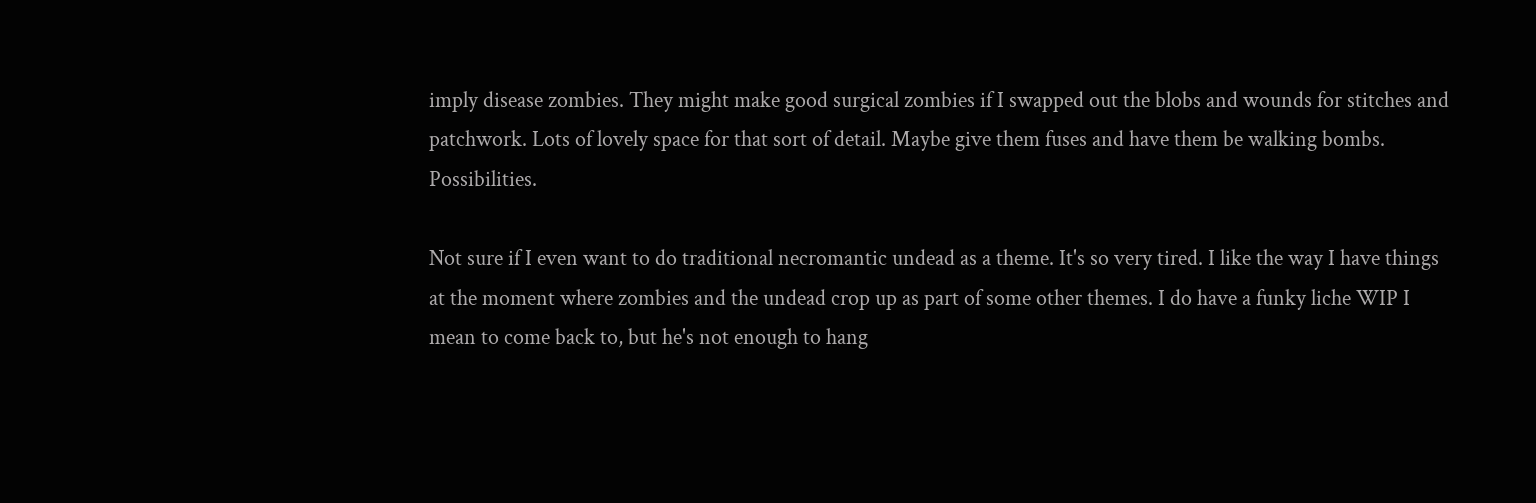imply disease zombies. They might make good surgical zombies if I swapped out the blobs and wounds for stitches and patchwork. Lots of lovely space for that sort of detail. Maybe give them fuses and have them be walking bombs. Possibilities.

Not sure if I even want to do traditional necromantic undead as a theme. It's so very tired. I like the way I have things at the moment where zombies and the undead crop up as part of some other themes. I do have a funky liche WIP I mean to come back to, but he's not enough to hang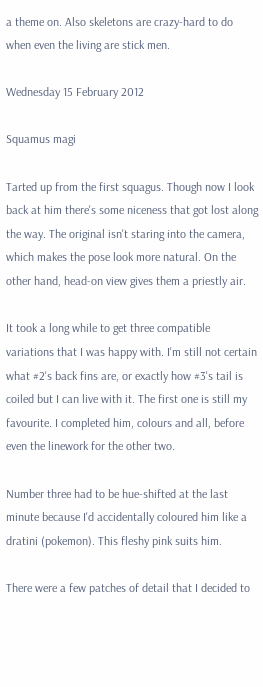a theme on. Also skeletons are crazy-hard to do when even the living are stick men.

Wednesday 15 February 2012

Squamus magi

Tarted up from the first squagus. Though now I look back at him there's some niceness that got lost along the way. The original isn't staring into the camera, which makes the pose look more natural. On the other hand, head-on view gives them a priestly air.

It took a long while to get three compatible variations that I was happy with. I'm still not certain what #2's back fins are, or exactly how #3's tail is coiled but I can live with it. The first one is still my favourite. I completed him, colours and all, before even the linework for the other two.

Number three had to be hue-shifted at the last minute because I'd accidentally coloured him like a dratini (pokemon). This fleshy pink suits him.

There were a few patches of detail that I decided to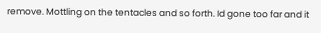remove. Mottling on the tentacles and so forth. Id gone too far and it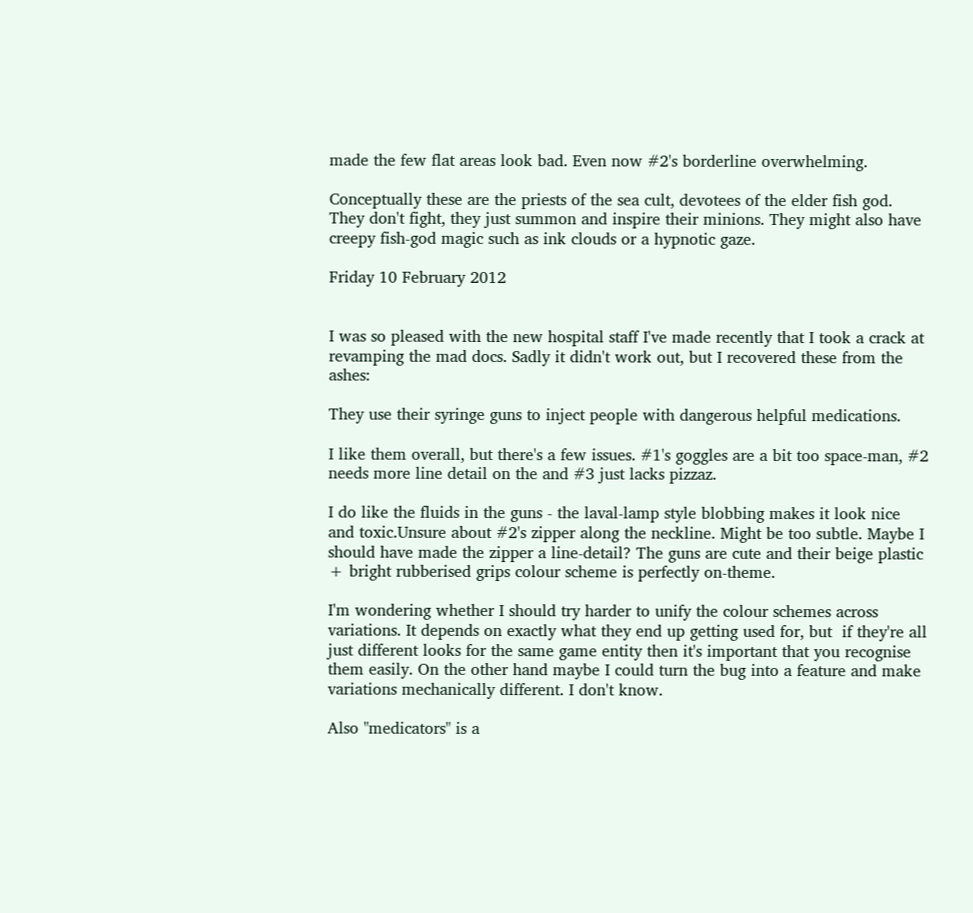made the few flat areas look bad. Even now #2's borderline overwhelming.

Conceptually these are the priests of the sea cult, devotees of the elder fish god. They don't fight, they just summon and inspire their minions. They might also have creepy fish-god magic such as ink clouds or a hypnotic gaze.

Friday 10 February 2012


I was so pleased with the new hospital staff I've made recently that I took a crack at revamping the mad docs. Sadly it didn't work out, but I recovered these from the ashes:

They use their syringe guns to inject people with dangerous helpful medications.

I like them overall, but there's a few issues. #1's goggles are a bit too space-man, #2 needs more line detail on the and #3 just lacks pizzaz.

I do like the fluids in the guns - the laval-lamp style blobbing makes it look nice and toxic.Unsure about #2's zipper along the neckline. Might be too subtle. Maybe I should have made the zipper a line-detail? The guns are cute and their beige plastic + bright rubberised grips colour scheme is perfectly on-theme.

I'm wondering whether I should try harder to unify the colour schemes across variations. It depends on exactly what they end up getting used for, but  if they're all just different looks for the same game entity then it's important that you recognise them easily. On the other hand maybe I could turn the bug into a feature and make variations mechanically different. I don't know.

Also "medicators" is a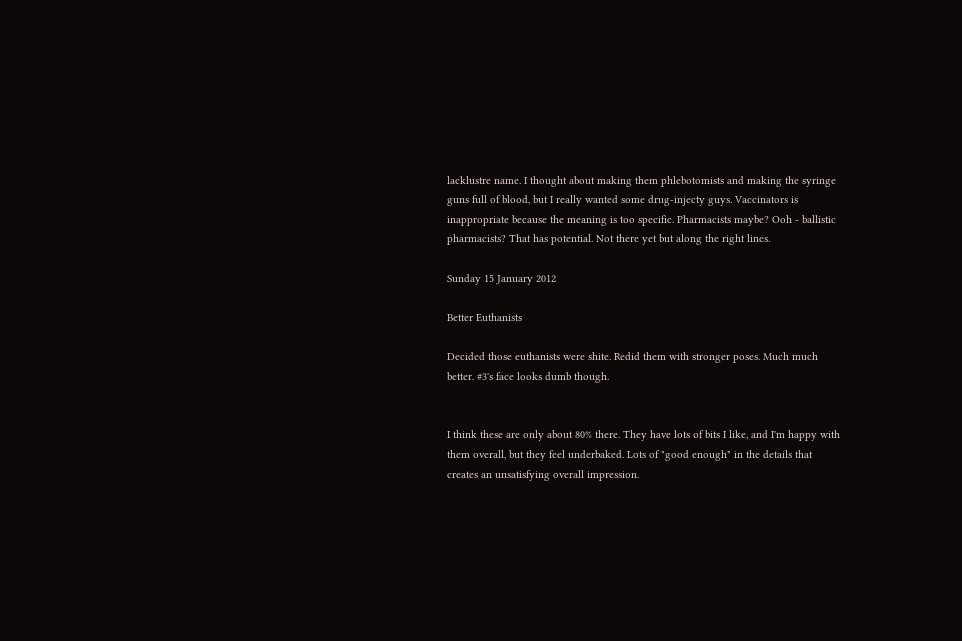lacklustre name. I thought about making them phlebotomists and making the syringe guns full of blood, but I really wanted some drug-injecty guys. Vaccinators is inappropriate because the meaning is too specific. Pharmacists maybe? Ooh - ballistic pharmacists? That has potential. Not there yet but along the right lines.

Sunday 15 January 2012

Better Euthanists

Decided those euthanists were shite. Redid them with stronger poses. Much much better. #3's face looks dumb though.


I think these are only about 80% there. They have lots of bits I like, and I'm happy with them overall, but they feel underbaked. Lots of "good enough" in the details that creates an unsatisfying overall impression.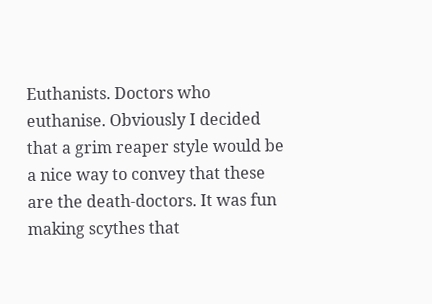Euthanists. Doctors who euthanise. Obviously I decided that a grim reaper style would be a nice way to convey that these are the death-doctors. It was fun making scythes that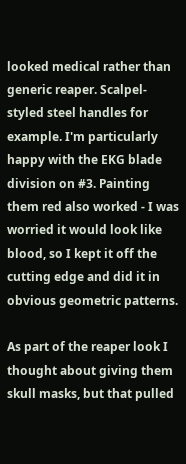looked medical rather than generic reaper. Scalpel-styled steel handles for example. I'm particularly happy with the EKG blade division on #3. Painting them red also worked - I was worried it would look like blood, so I kept it off the cutting edge and did it in obvious geometric patterns.

As part of the reaper look I thought about giving them skull masks, but that pulled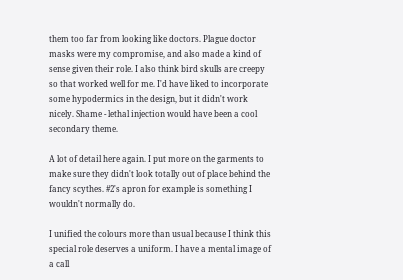them too far from looking like doctors. Plague doctor masks were my compromise, and also made a kind of sense given their role. I also think bird skulls are creepy so that worked well for me. I'd have liked to incorporate some hypodermics in the design, but it didn't work nicely. Shame - lethal injection would have been a cool secondary theme.

A lot of detail here again. I put more on the garments to make sure they didn't look totally out of place behind the fancy scythes. #2's apron for example is something I wouldn't normally do.

I unified the colours more than usual because I think this special role deserves a uniform. I have a mental image of a call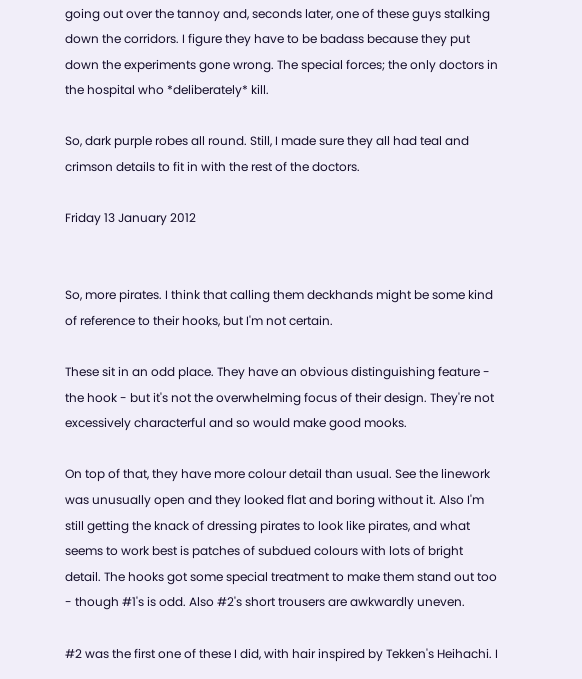going out over the tannoy and, seconds later, one of these guys stalking down the corridors. I figure they have to be badass because they put down the experiments gone wrong. The special forces; the only doctors in the hospital who *deliberately* kill.

So, dark purple robes all round. Still, I made sure they all had teal and crimson details to fit in with the rest of the doctors.

Friday 13 January 2012


So, more pirates. I think that calling them deckhands might be some kind of reference to their hooks, but I'm not certain.

These sit in an odd place. They have an obvious distinguishing feature - the hook - but it's not the overwhelming focus of their design. They're not excessively characterful and so would make good mooks.

On top of that, they have more colour detail than usual. See the linework was unusually open and they looked flat and boring without it. Also I'm still getting the knack of dressing pirates to look like pirates, and what seems to work best is patches of subdued colours with lots of bright detail. The hooks got some special treatment to make them stand out too - though #1's is odd. Also #2's short trousers are awkwardly uneven.

#2 was the first one of these I did, with hair inspired by Tekken's Heihachi. I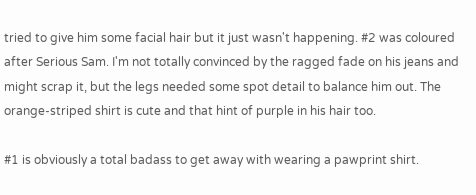tried to give him some facial hair but it just wasn't happening. #2 was coloured after Serious Sam. I'm not totally convinced by the ragged fade on his jeans and might scrap it, but the legs needed some spot detail to balance him out. The orange-striped shirt is cute and that hint of purple in his hair too.

#1 is obviously a total badass to get away with wearing a pawprint shirt.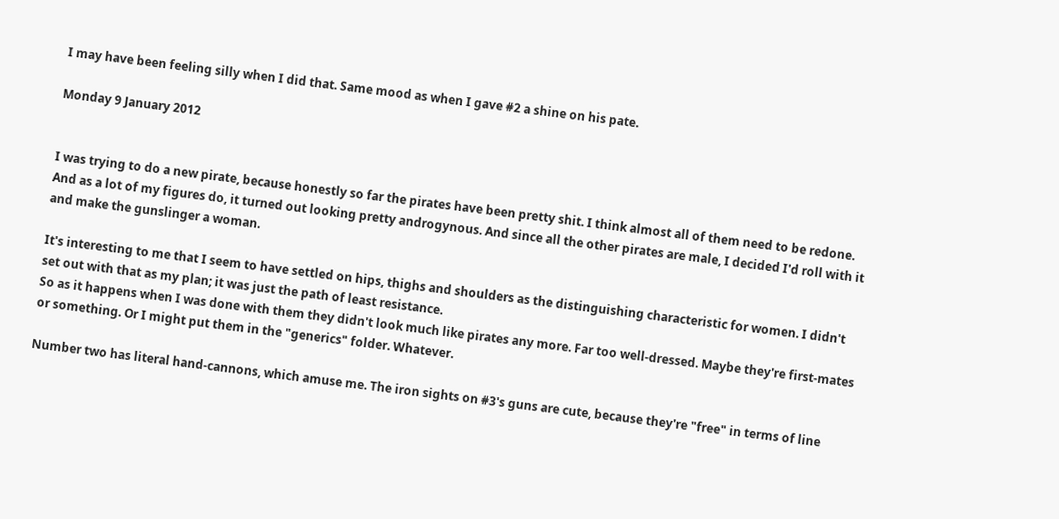I may have been feeling silly when I did that. Same mood as when I gave #2 a shine on his pate.

Monday 9 January 2012


I was trying to do a new pirate, because honestly so far the pirates have been pretty shit. I think almost all of them need to be redone. And as a lot of my figures do, it turned out looking pretty androgynous. And since all the other pirates are male, I decided I'd roll with it and make the gunslinger a woman.

It's interesting to me that I seem to have settled on hips, thighs and shoulders as the distinguishing characteristic for women. I didn't set out with that as my plan; it was just the path of least resistance.
So as it happens when I was done with them they didn't look much like pirates any more. Far too well-dressed. Maybe they're first-mates or something. Or I might put them in the "generics" folder. Whatever.

Number two has literal hand-cannons, which amuse me. The iron sights on #3's guns are cute, because they're "free" in terms of line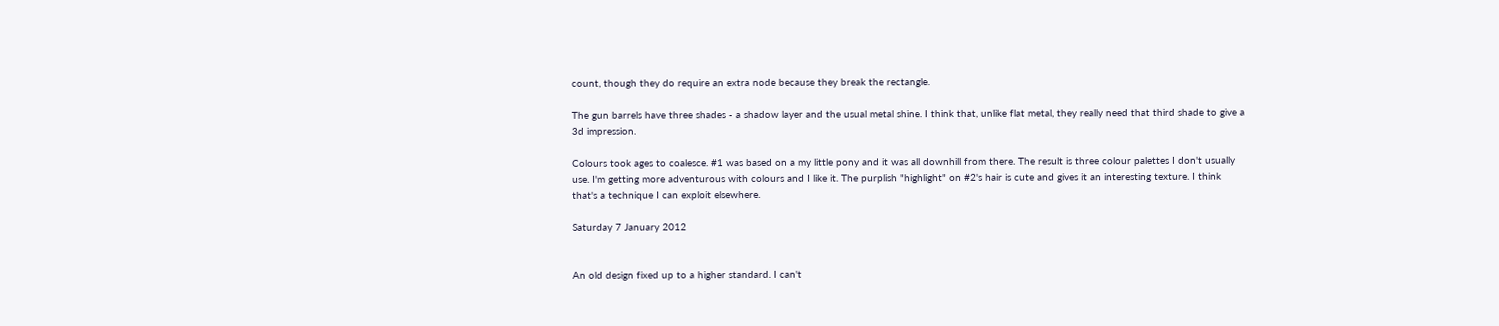count, though they do require an extra node because they break the rectangle.

The gun barrels have three shades - a shadow layer and the usual metal shine. I think that, unlike flat metal, they really need that third shade to give a 3d impression.

Colours took ages to coalesce. #1 was based on a my little pony and it was all downhill from there. The result is three colour palettes I don't usually use. I'm getting more adventurous with colours and I like it. The purplish "highlight" on #2's hair is cute and gives it an interesting texture. I think that's a technique I can exploit elsewhere.

Saturday 7 January 2012


An old design fixed up to a higher standard. I can't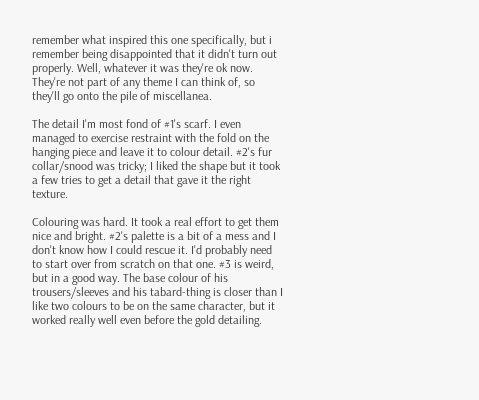remember what inspired this one specifically, but i remember being disappointed that it didn't turn out properly. Well, whatever it was they're ok now. They're not part of any theme I can think of, so they'll go onto the pile of miscellanea.

The detail I'm most fond of #1's scarf. I even managed to exercise restraint with the fold on the hanging piece and leave it to colour detail. #2's fur collar/snood was tricky; I liked the shape but it took a few tries to get a detail that gave it the right texture.

Colouring was hard. It took a real effort to get them nice and bright. #2's palette is a bit of a mess and I don't know how I could rescue it. I'd probably need to start over from scratch on that one. #3 is weird, but in a good way. The base colour of his trousers/sleeves and his tabard-thing is closer than I like two colours to be on the same character, but it worked really well even before the gold detailing.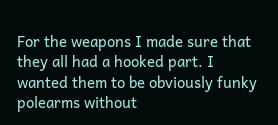For the weapons I made sure that they all had a hooked part. I wanted them to be obviously funky polearms without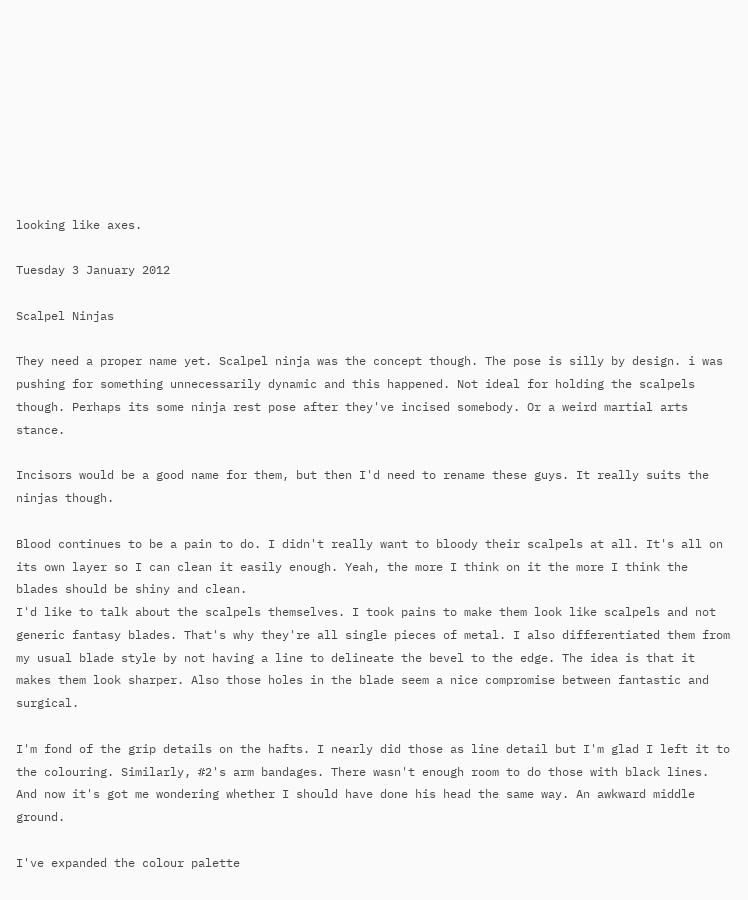looking like axes.

Tuesday 3 January 2012

Scalpel Ninjas

They need a proper name yet. Scalpel ninja was the concept though. The pose is silly by design. i was pushing for something unnecessarily dynamic and this happened. Not ideal for holding the scalpels though. Perhaps its some ninja rest pose after they've incised somebody. Or a weird martial arts stance.

Incisors would be a good name for them, but then I'd need to rename these guys. It really suits the ninjas though.

Blood continues to be a pain to do. I didn't really want to bloody their scalpels at all. It's all on its own layer so I can clean it easily enough. Yeah, the more I think on it the more I think the blades should be shiny and clean.
I'd like to talk about the scalpels themselves. I took pains to make them look like scalpels and not generic fantasy blades. That's why they're all single pieces of metal. I also differentiated them from my usual blade style by not having a line to delineate the bevel to the edge. The idea is that it makes them look sharper. Also those holes in the blade seem a nice compromise between fantastic and surgical.

I'm fond of the grip details on the hafts. I nearly did those as line detail but I'm glad I left it to the colouring. Similarly, #2's arm bandages. There wasn't enough room to do those with black lines. And now it's got me wondering whether I should have done his head the same way. An awkward middle ground.

I've expanded the colour palette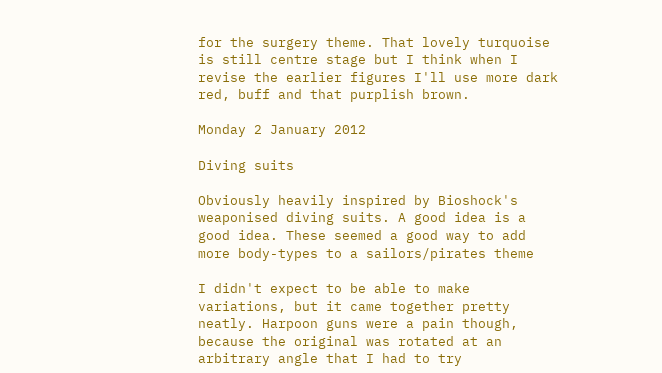for the surgery theme. That lovely turquoise is still centre stage but I think when I revise the earlier figures I'll use more dark red, buff and that purplish brown.

Monday 2 January 2012

Diving suits

Obviously heavily inspired by Bioshock's weaponised diving suits. A good idea is a good idea. These seemed a good way to add more body-types to a sailors/pirates theme

I didn't expect to be able to make variations, but it came together pretty neatly. Harpoon guns were a pain though, because the original was rotated at an arbitrary angle that I had to try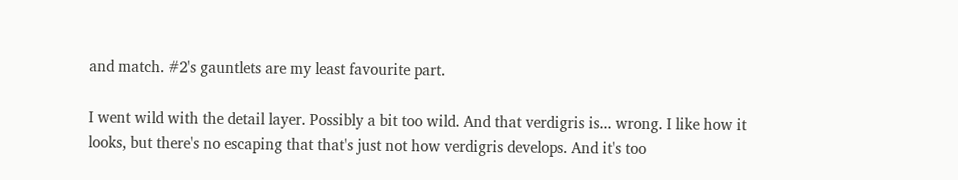and match. #2's gauntlets are my least favourite part.

I went wild with the detail layer. Possibly a bit too wild. And that verdigris is... wrong. I like how it looks, but there's no escaping that that's just not how verdigris develops. And it's too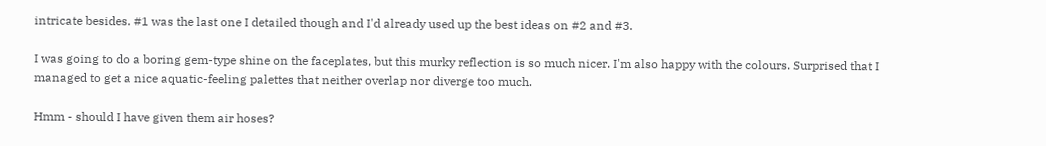intricate besides. #1 was the last one I detailed though and I'd already used up the best ideas on #2 and #3.

I was going to do a boring gem-type shine on the faceplates, but this murky reflection is so much nicer. I'm also happy with the colours. Surprised that I managed to get a nice aquatic-feeling palettes that neither overlap nor diverge too much.

Hmm - should I have given them air hoses?